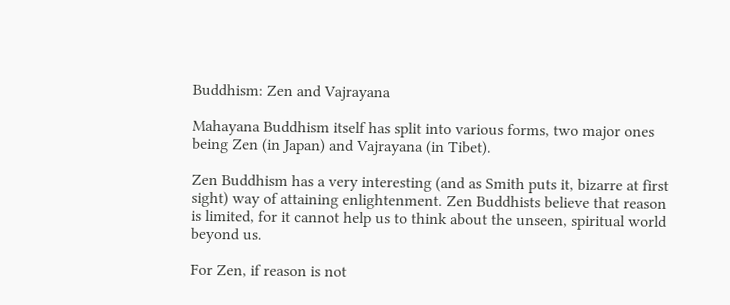Buddhism: Zen and Vajrayana

Mahayana Buddhism itself has split into various forms, two major ones being Zen (in Japan) and Vajrayana (in Tibet).

Zen Buddhism has a very interesting (and as Smith puts it, bizarre at first sight) way of attaining enlightenment. Zen Buddhists believe that reason is limited, for it cannot help us to think about the unseen, spiritual world beyond us.

For Zen, if reason is not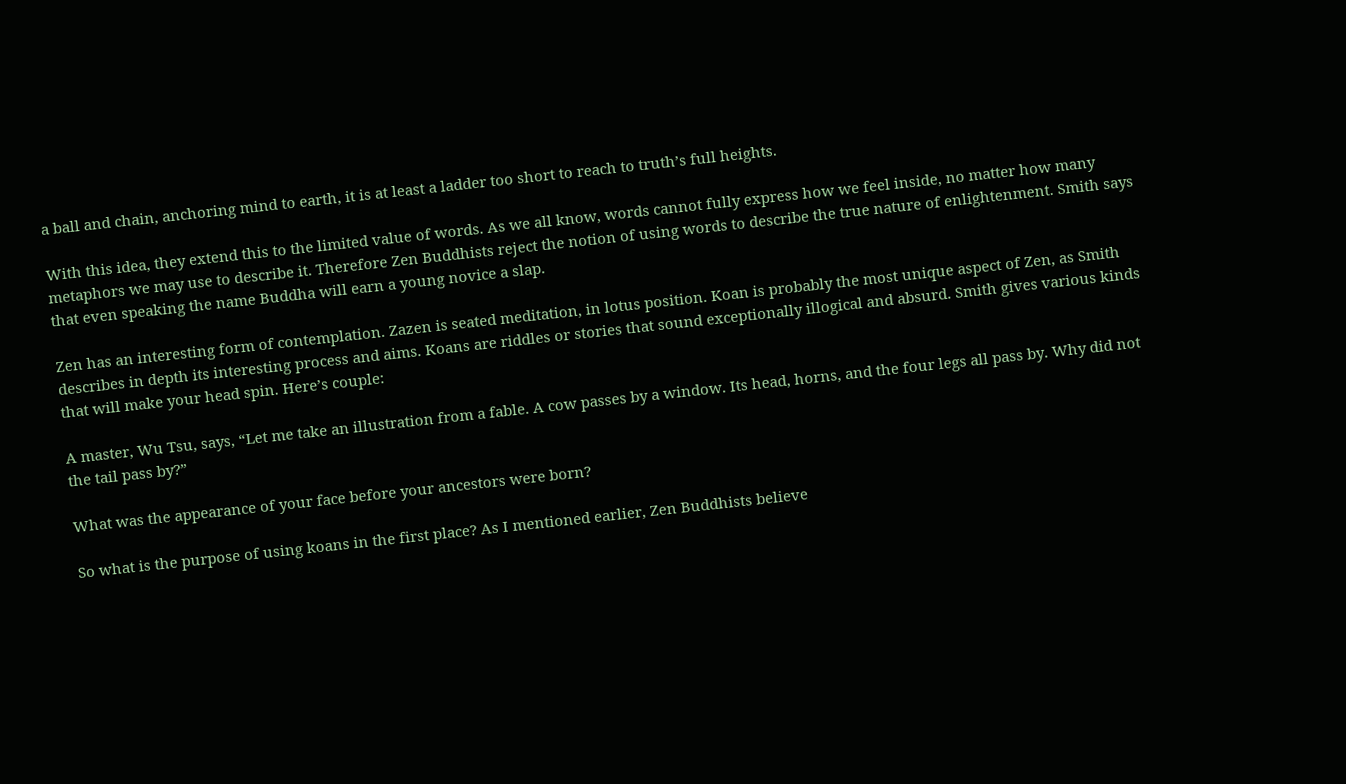a ball and chain, anchoring mind to earth, it is at least a ladder too short to reach to truth’s full heights.

With this idea, they extend this to the limited value of words. As we all know, words cannot fully express how we feel inside, no matter how many metaphors we may use to describe it. Therefore Zen Buddhists reject the notion of using words to describe the true nature of enlightenment. Smith says that even speaking the name Buddha will earn a young novice a slap.

Zen has an interesting form of contemplation. Zazen is seated meditation, in lotus position. Koan is probably the most unique aspect of Zen, as Smith describes in depth its interesting process and aims. Koans are riddles or stories that sound exceptionally illogical and absurd. Smith gives various kinds that will make your head spin. Here’s couple:

A master, Wu Tsu, says, “Let me take an illustration from a fable. A cow passes by a window. Its head, horns, and the four legs all pass by. Why did not the tail pass by?”

What was the appearance of your face before your ancestors were born?

So what is the purpose of using koans in the first place? As I mentioned earlier, Zen Buddhists believe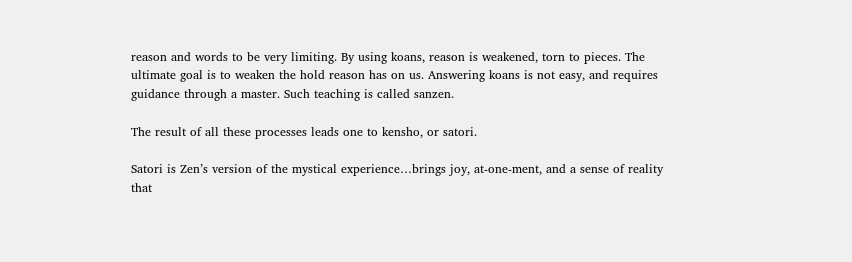reason and words to be very limiting. By using koans, reason is weakened, torn to pieces. The ultimate goal is to weaken the hold reason has on us. Answering koans is not easy, and requires guidance through a master. Such teaching is called sanzen.

The result of all these processes leads one to kensho, or satori.

Satori is Zen’s version of the mystical experience…brings joy, at-one-ment, and a sense of reality that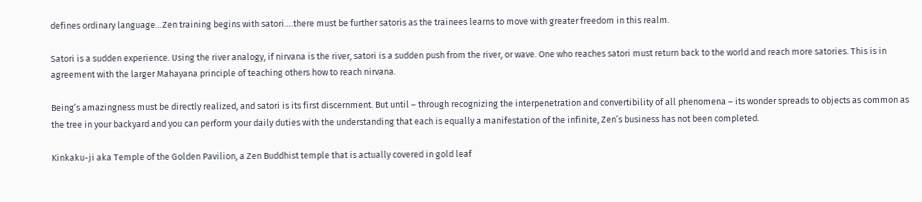defines ordinary language…Zen training begins with satori….there must be further satoris as the trainees learns to move with greater freedom in this realm.

Satori is a sudden experience. Using the river analogy, if nirvana is the river, satori is a sudden push from the river, or wave. One who reaches satori must return back to the world and reach more satories. This is in agreement with the larger Mahayana principle of teaching others how to reach nirvana.

Being’s amazingness must be directly realized, and satori is its first discernment. But until – through recognizing the interpenetration and convertibility of all phenomena – its wonder spreads to objects as common as the tree in your backyard and you can perform your daily duties with the understanding that each is equally a manifestation of the infinite, Zen’s business has not been completed.

Kinkaku-ji aka Temple of the Golden Pavilion, a Zen Buddhist temple that is actually covered in gold leaf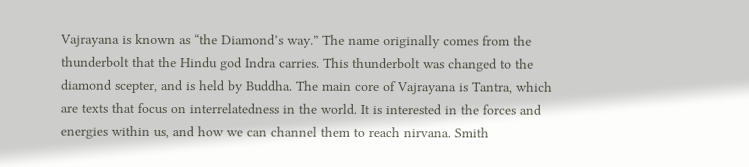Vajrayana is known as “the Diamond’s way.” The name originally comes from the thunderbolt that the Hindu god Indra carries. This thunderbolt was changed to the diamond scepter, and is held by Buddha. The main core of Vajrayana is Tantra, which are texts that focus on interrelatedness in the world. It is interested in the forces and energies within us, and how we can channel them to reach nirvana. Smith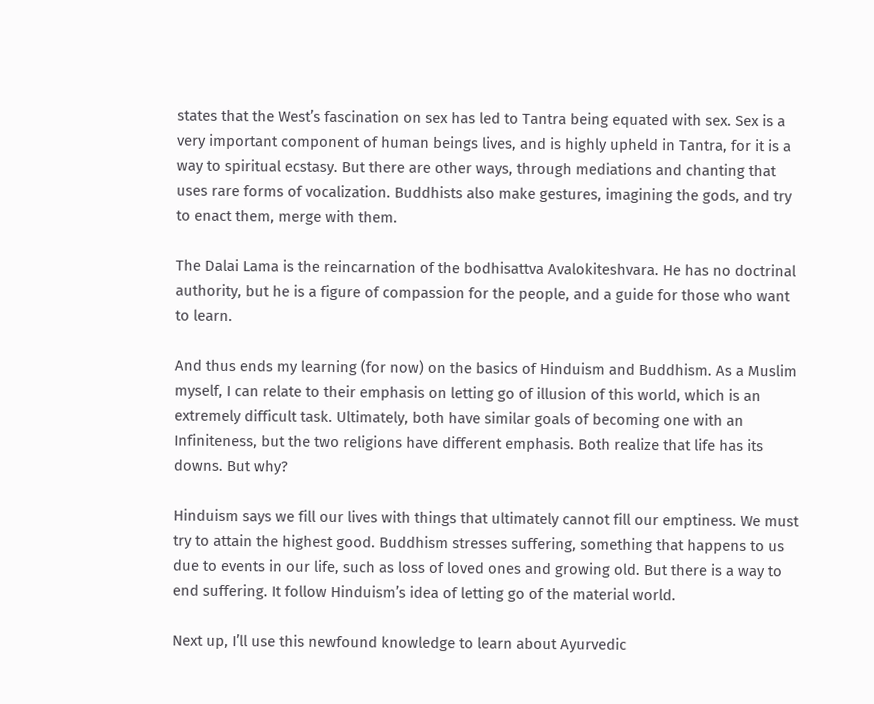states that the West’s fascination on sex has led to Tantra being equated with sex. Sex is a very important component of human beings lives, and is highly upheld in Tantra, for it is a way to spiritual ecstasy. But there are other ways, through mediations and chanting that uses rare forms of vocalization. Buddhists also make gestures, imagining the gods, and try to enact them, merge with them.

The Dalai Lama is the reincarnation of the bodhisattva Avalokiteshvara. He has no doctrinal authority, but he is a figure of compassion for the people, and a guide for those who want to learn.

And thus ends my learning (for now) on the basics of Hinduism and Buddhism. As a Muslim myself, I can relate to their emphasis on letting go of illusion of this world, which is an extremely difficult task. Ultimately, both have similar goals of becoming one with an Infiniteness, but the two religions have different emphasis. Both realize that life has its downs. But why?

Hinduism says we fill our lives with things that ultimately cannot fill our emptiness. We must try to attain the highest good. Buddhism stresses suffering, something that happens to us due to events in our life, such as loss of loved ones and growing old. But there is a way to end suffering. It follow Hinduism’s idea of letting go of the material world.

Next up, I’ll use this newfound knowledge to learn about Ayurvedic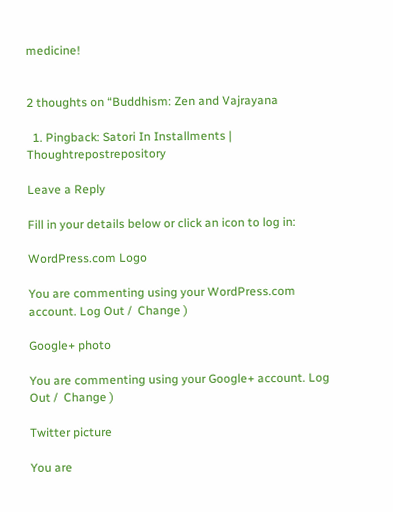medicine!


2 thoughts on “Buddhism: Zen and Vajrayana

  1. Pingback: Satori In Installments | Thoughtrepostrepository

Leave a Reply

Fill in your details below or click an icon to log in:

WordPress.com Logo

You are commenting using your WordPress.com account. Log Out /  Change )

Google+ photo

You are commenting using your Google+ account. Log Out /  Change )

Twitter picture

You are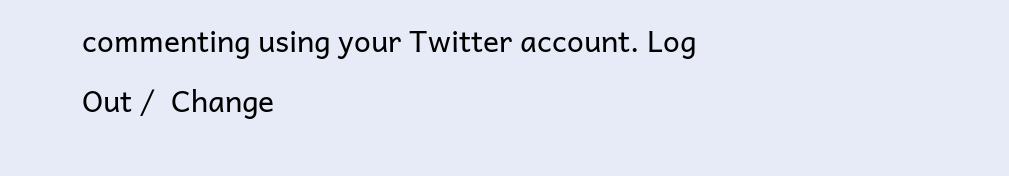commenting using your Twitter account. Log Out /  Change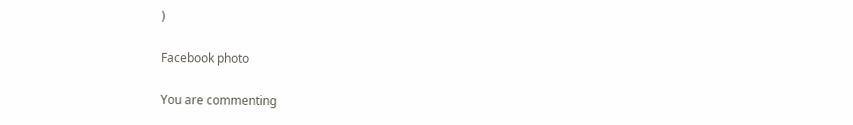)

Facebook photo

You are commenting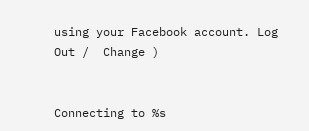using your Facebook account. Log Out /  Change )


Connecting to %s